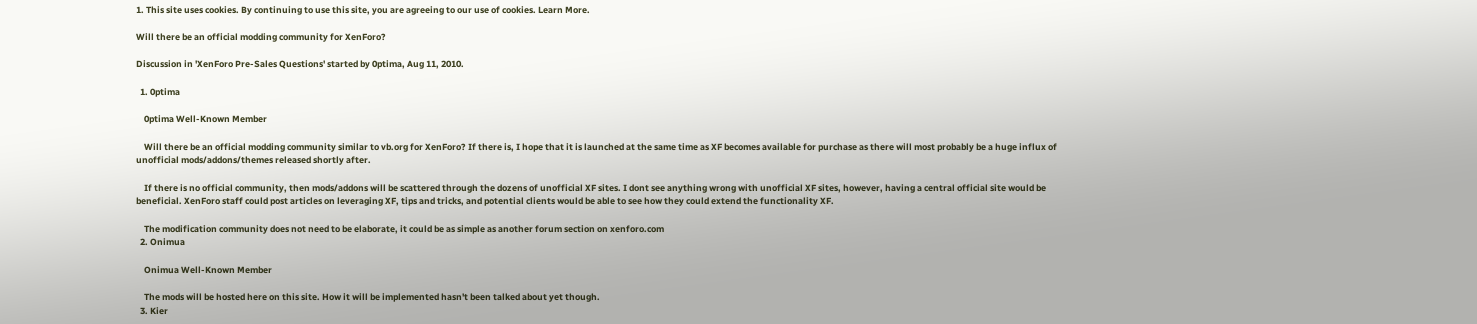1. This site uses cookies. By continuing to use this site, you are agreeing to our use of cookies. Learn More.

Will there be an official modding community for XenForo?

Discussion in 'XenForo Pre-Sales Questions' started by 0ptima, Aug 11, 2010.

  1. 0ptima

    0ptima Well-Known Member

    Will there be an official modding community similar to vb.org for XenForo? If there is, I hope that it is launched at the same time as XF becomes available for purchase as there will most probably be a huge influx of unofficial mods/addons/themes released shortly after.

    If there is no official community, then mods/addons will be scattered through the dozens of unofficial XF sites. I dont see anything wrong with unofficial XF sites, however, having a central official site would be beneficial. XenForo staff could post articles on leveraging XF, tips and tricks, and potential clients would be able to see how they could extend the functionality XF.

    The modification community does not need to be elaborate, it could be as simple as another forum section on xenforo.com
  2. Onimua

    Onimua Well-Known Member

    The mods will be hosted here on this site. How it will be implemented hasn't been talked about yet though.
  3. Kier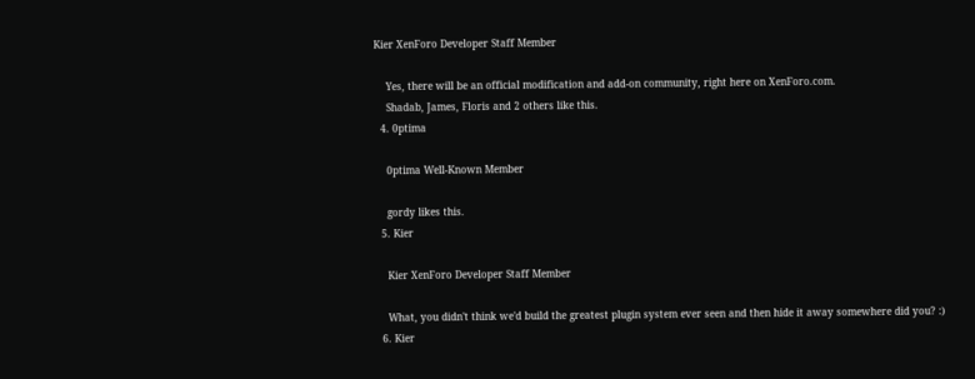Kier XenForo Developer Staff Member

    Yes, there will be an official modification and add-on community, right here on XenForo.com.
    Shadab, James, Floris and 2 others like this.
  4. 0ptima

    0ptima Well-Known Member

    gordy likes this.
  5. Kier

    Kier XenForo Developer Staff Member

    What, you didn't think we'd build the greatest plugin system ever seen and then hide it away somewhere did you? :)
  6. Kier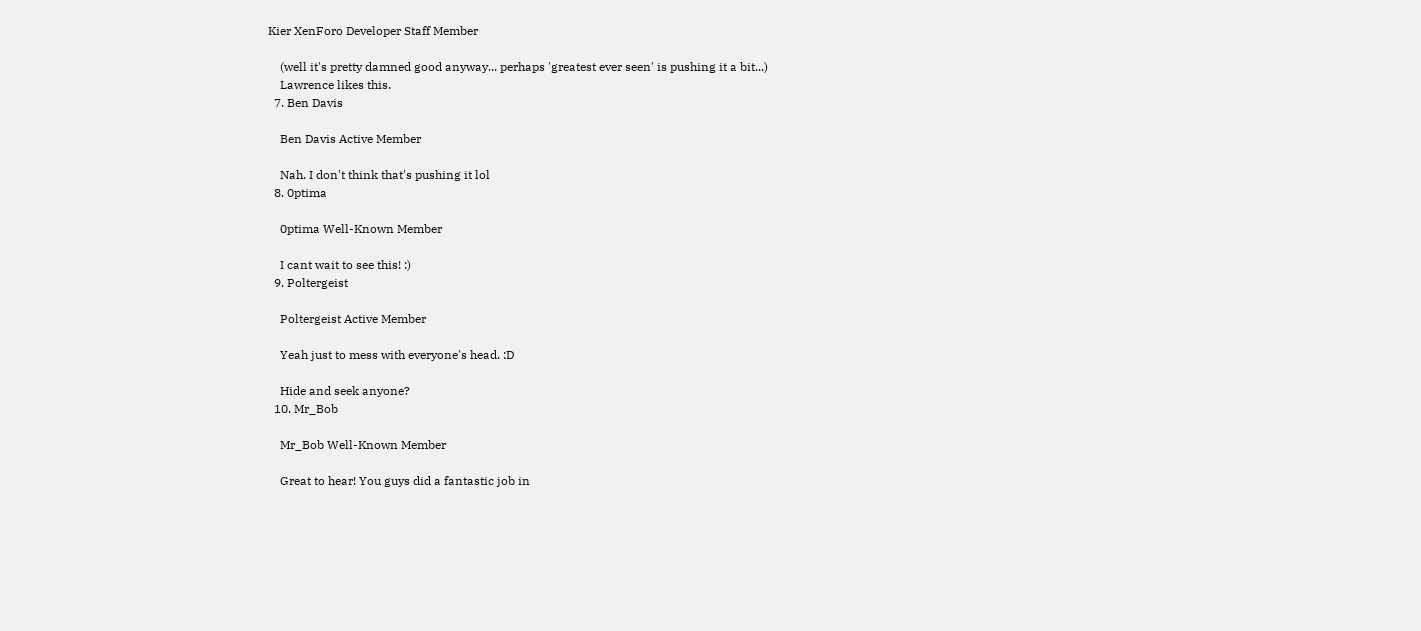Kier XenForo Developer Staff Member

    (well it's pretty damned good anyway... perhaps 'greatest ever seen' is pushing it a bit...)
    Lawrence likes this.
  7. Ben Davis

    Ben Davis Active Member

    Nah. I don't think that's pushing it lol
  8. 0ptima

    0ptima Well-Known Member

    I cant wait to see this! :)
  9. Poltergeist

    Poltergeist Active Member

    Yeah just to mess with everyone's head. :D

    Hide and seek anyone?
  10. Mr_Bob

    Mr_Bob Well-Known Member

    Great to hear! You guys did a fantastic job in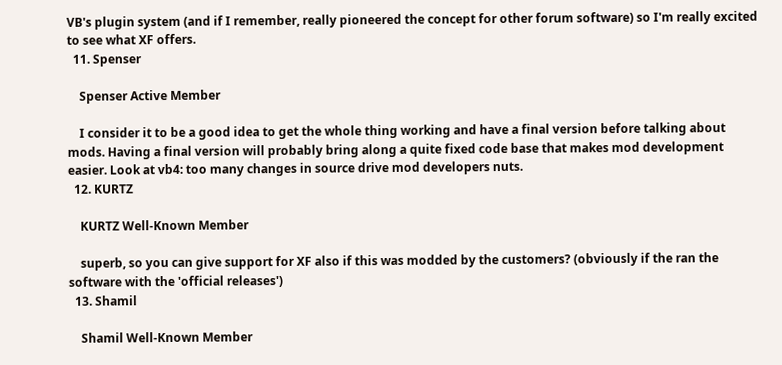VB's plugin system (and if I remember, really pioneered the concept for other forum software) so I'm really excited to see what XF offers.
  11. Spenser

    Spenser Active Member

    I consider it to be a good idea to get the whole thing working and have a final version before talking about mods. Having a final version will probably bring along a quite fixed code base that makes mod development easier. Look at vb4: too many changes in source drive mod developers nuts.
  12. KURTZ

    KURTZ Well-Known Member

    superb, so you can give support for XF also if this was modded by the customers? (obviously if the ran the software with the 'official releases')
  13. Shamil

    Shamil Well-Known Member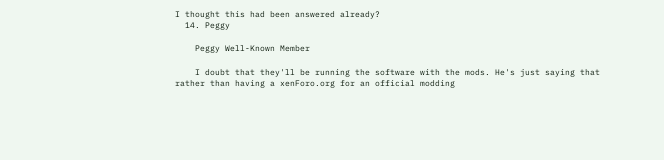I thought this had been answered already?
  14. Peggy

    Peggy Well-Known Member

    I doubt that they'll be running the software with the mods. He's just saying that rather than having a xenForo.org for an official modding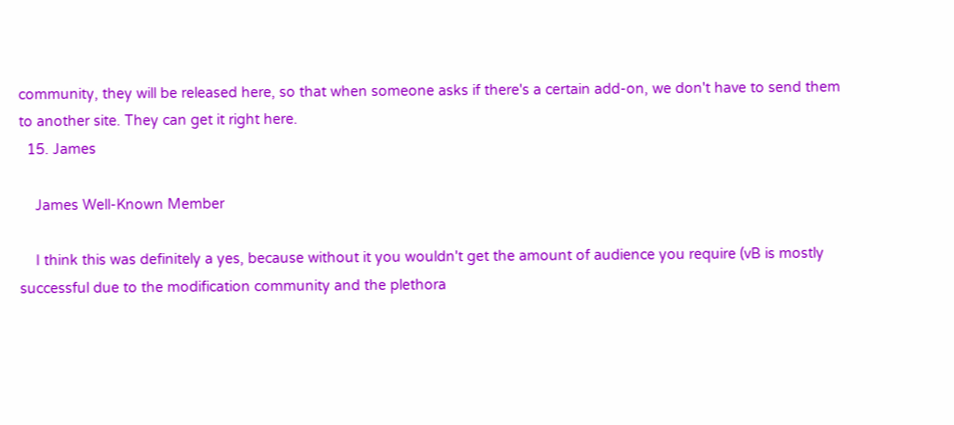community, they will be released here, so that when someone asks if there's a certain add-on, we don't have to send them to another site. They can get it right here.
  15. James

    James Well-Known Member

    I think this was definitely a yes, because without it you wouldn't get the amount of audience you require (vB is mostly successful due to the modification community and the plethora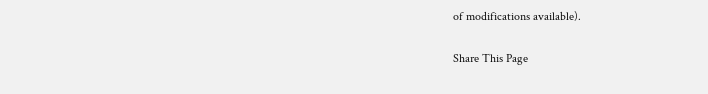of modifications available).

Share This Page